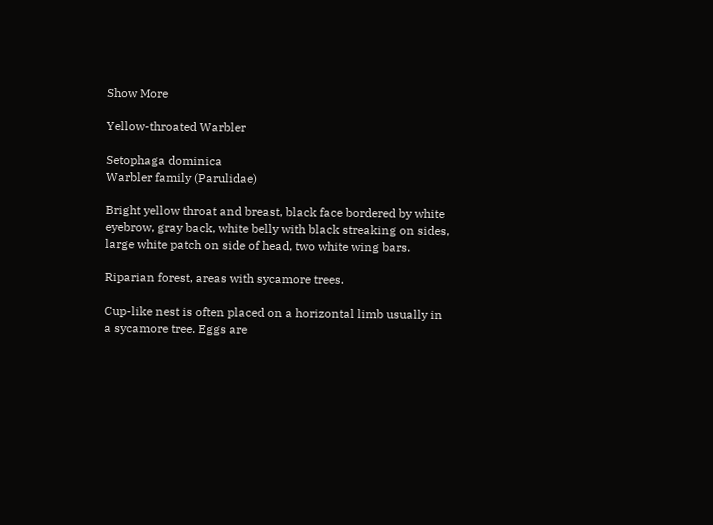Show More

Yellow-throated Warbler

Setophaga dominica
Warbler family (Parulidae)

Bright yellow throat and breast, black face bordered by white eyebrow, gray back, white belly with black streaking on sides, large white patch on side of head, two white wing bars.

Riparian forest, areas with sycamore trees.

Cup-like nest is often placed on a horizontal limb usually in a sycamore tree. Eggs are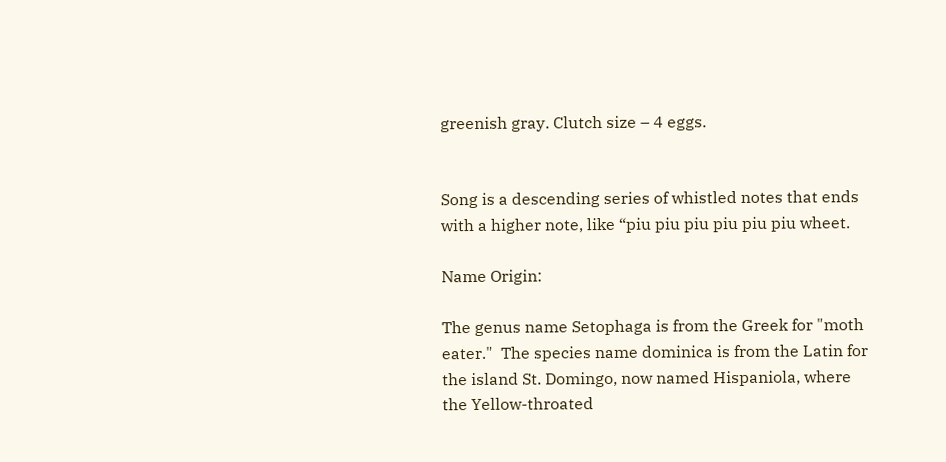greenish gray. Clutch size – 4 eggs.


Song is a descending series of whistled notes that ends with a higher note, like “piu piu piu piu piu piu wheet.

Name Origin:

The genus name Setophaga is from the Greek for "moth eater."  The species name dominica is from the Latin for the island St. Domingo, now named Hispaniola, where the Yellow-throated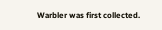Warbler was first collected.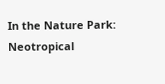In the Nature Park:
Neotropical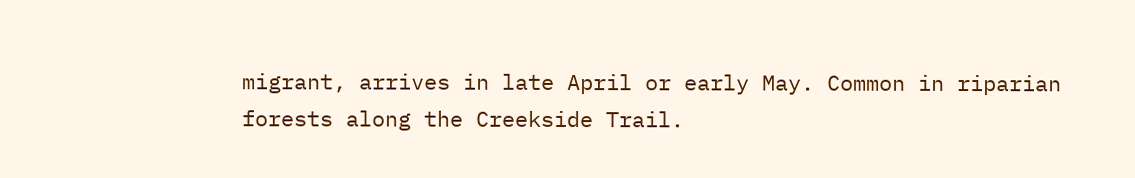migrant, arrives in late April or early May. Common in riparian forests along the Creekside Trail.